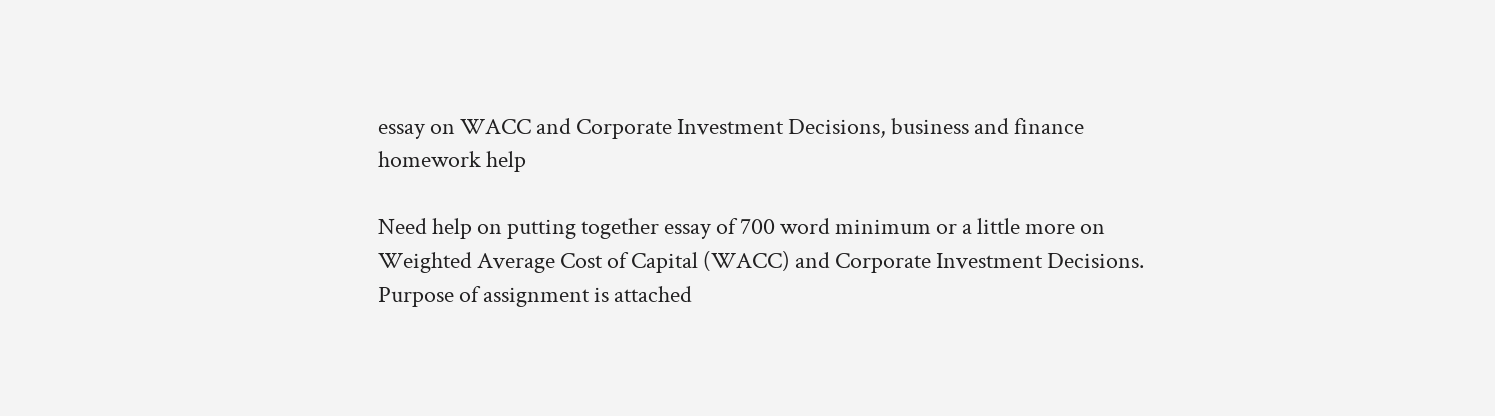essay on WACC and Corporate Investment Decisions, business and finance homework help

Need help on putting together essay of 700 word minimum or a little more on Weighted Average Cost of Capital (WACC) and Corporate Investment Decisions. Purpose of assignment is attached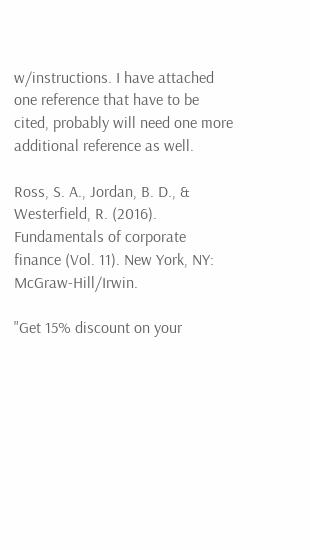w/instructions. I have attached one reference that have to be cited, probably will need one more additional reference as well.

Ross, S. A., Jordan, B. D., & Westerfield, R. (2016). Fundamentals of corporate finance (Vol. 11). New York, NY: McGraw-Hill/Irwin.

"Get 15% discount on your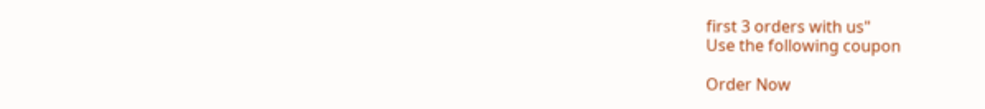first 3 orders with us"
Use the following coupon

Order Now